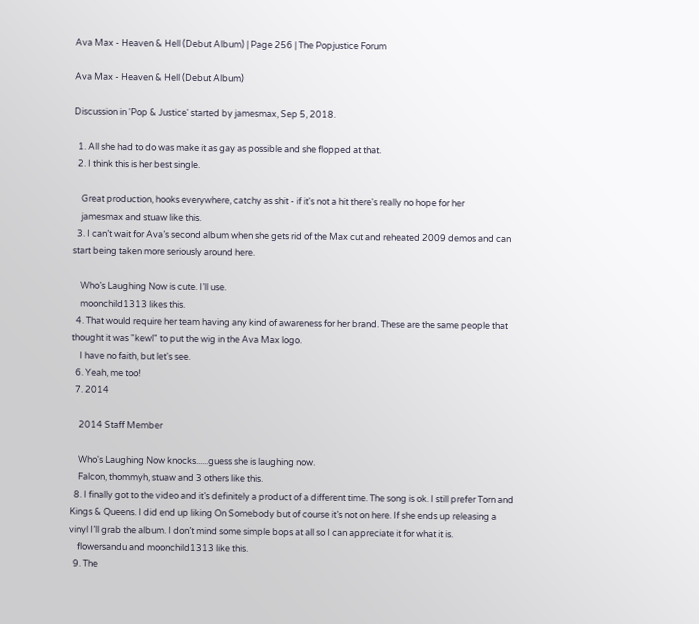Ava Max - Heaven & Hell (Debut Album) | Page 256 | The Popjustice Forum

Ava Max - Heaven & Hell (Debut Album)

Discussion in 'Pop & Justice' started by jamesmax, Sep 5, 2018.

  1. All she had to do was make it as gay as possible and she flopped at that.
  2. I think this is her best single.

    Great production, hooks everywhere, catchy as shit - if it's not a hit there's really no hope for her
    jamesmax and stuaw like this.
  3. I can’t wait for Ava’s second album when she gets rid of the Max cut and reheated 2009 demos and can start being taken more seriously around here.

    Who’s Laughing Now is cute. I’ll use.
    moonchild1313 likes this.
  4. That would require her team having any kind of awareness for her brand. These are the same people that thought it was "kewl" to put the wig in the Ava Max logo.
    I have no faith, but let's see.
  6. Yeah, me too!
  7. 2014

    2014 Staff Member

    Who's Laughing Now knocks......guess she is laughing now.
    Falcon, thommyh, stuaw and 3 others like this.
  8. I finally got to the video and it’s definitely a product of a different time. The song is ok. I still prefer Torn and Kings & Queens. I did end up liking On Somebody but of course it’s not on here. If she ends up releasing a vinyl I’ll grab the album. I don’t mind some simple bops at all so I can appreciate it for what it is.
    flowersandu and moonchild1313 like this.
  9. The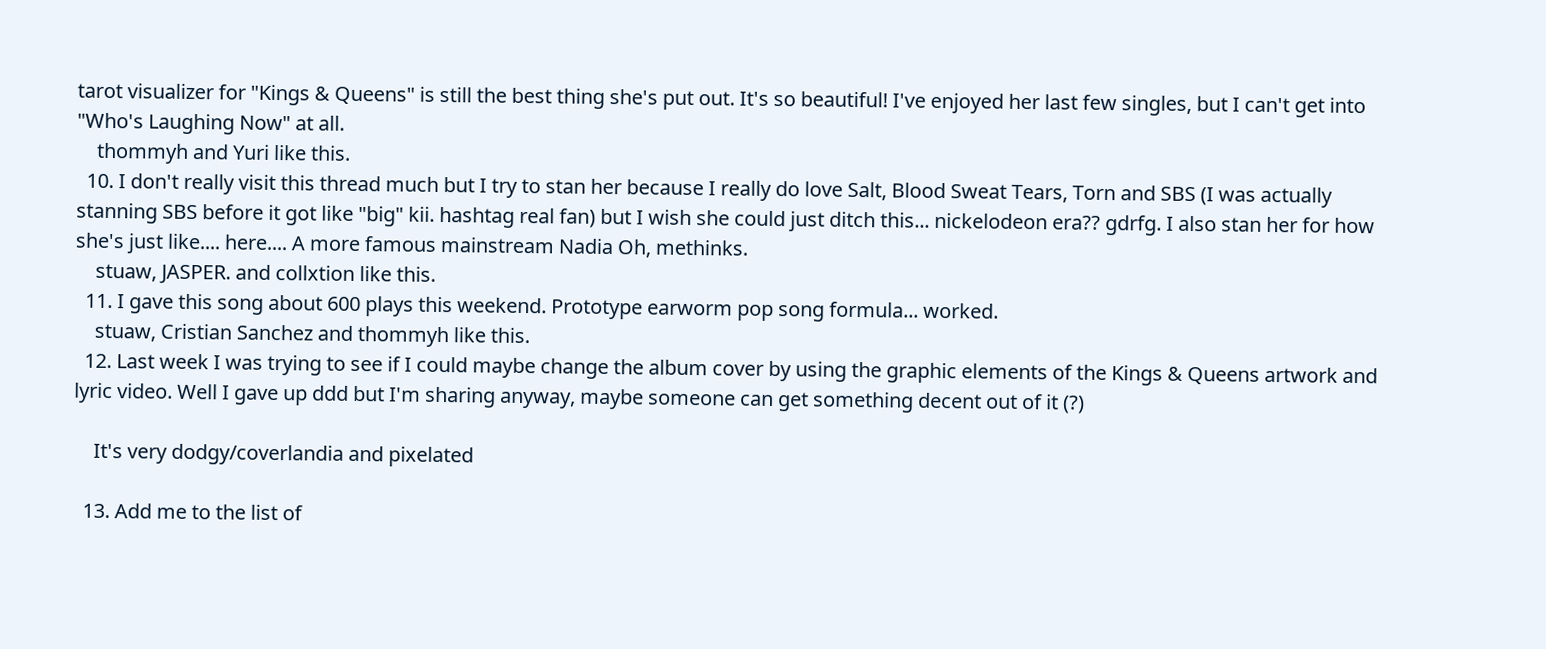tarot visualizer for "Kings & Queens" is still the best thing she's put out. It's so beautiful! I've enjoyed her last few singles, but I can't get into "Who's Laughing Now" at all.
    thommyh and Yuri like this.
  10. I don't really visit this thread much but I try to stan her because I really do love Salt, Blood Sweat Tears, Torn and SBS (I was actually stanning SBS before it got like "big" kii. hashtag real fan) but I wish she could just ditch this... nickelodeon era?? gdrfg. I also stan her for how she's just like.... here.... A more famous mainstream Nadia Oh, methinks.
    stuaw, JASPER. and collxtion like this.
  11. I gave this song about 600 plays this weekend. Prototype earworm pop song formula... worked.
    stuaw, Cristian Sanchez and thommyh like this.
  12. Last week I was trying to see if I could maybe change the album cover by using the graphic elements of the Kings & Queens artwork and lyric video. Well I gave up ddd but I'm sharing anyway, maybe someone can get something decent out of it (?)

    It's very dodgy/coverlandia and pixelated

  13. Add me to the list of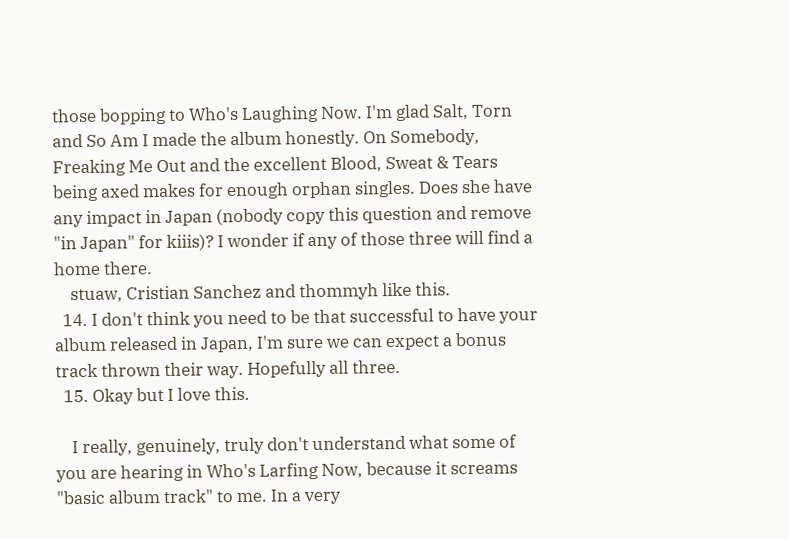those bopping to Who's Laughing Now. I'm glad Salt, Torn and So Am I made the album honestly. On Somebody, Freaking Me Out and the excellent Blood, Sweat & Tears being axed makes for enough orphan singles. Does she have any impact in Japan (nobody copy this question and remove "in Japan" for kiiis)? I wonder if any of those three will find a home there.
    stuaw, Cristian Sanchez and thommyh like this.
  14. I don't think you need to be that successful to have your album released in Japan, I'm sure we can expect a bonus track thrown their way. Hopefully all three.
  15. Okay but I love this.

    I really, genuinely, truly don't understand what some of you are hearing in Who's Larfing Now, because it screams "basic album track" to me. In a very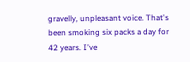gravelly, unpleasant voice. That's been smoking six packs a day for 42 years. I've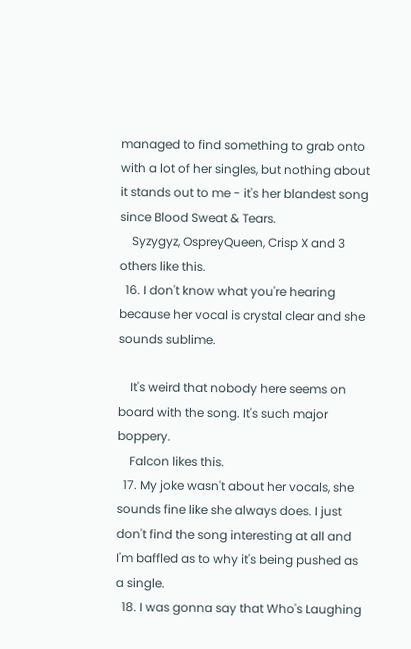managed to find something to grab onto with a lot of her singles, but nothing about it stands out to me - it's her blandest song since Blood Sweat & Tears.
    Syzygyz, OspreyQueen, Crisp X and 3 others like this.
  16. I don't know what you're hearing because her vocal is crystal clear and she sounds sublime.

    It's weird that nobody here seems on board with the song. It's such major boppery.
    Falcon likes this.
  17. My joke wasn't about her vocals, she sounds fine like she always does. I just don't find the song interesting at all and I'm baffled as to why it's being pushed as a single.
  18. I was gonna say that Who's Laughing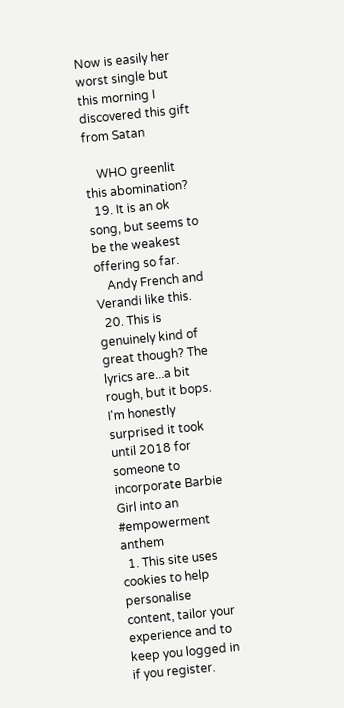Now is easily her worst single but this morning I discovered this gift from Satan

    WHO greenlit this abomination?
  19. It is an ok song, but seems to be the weakest offering so far.
    Andy French and Verandi like this.
  20. This is genuinely kind of great though? The lyrics are...a bit rough, but it bops. I'm honestly surprised it took until 2018 for someone to incorporate Barbie Girl into an #empowerment anthem
  1. This site uses cookies to help personalise content, tailor your experience and to keep you logged in if you register.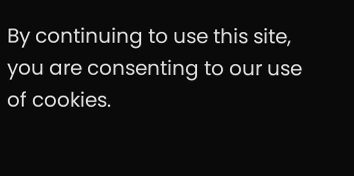By continuing to use this site, you are consenting to our use of cookies.